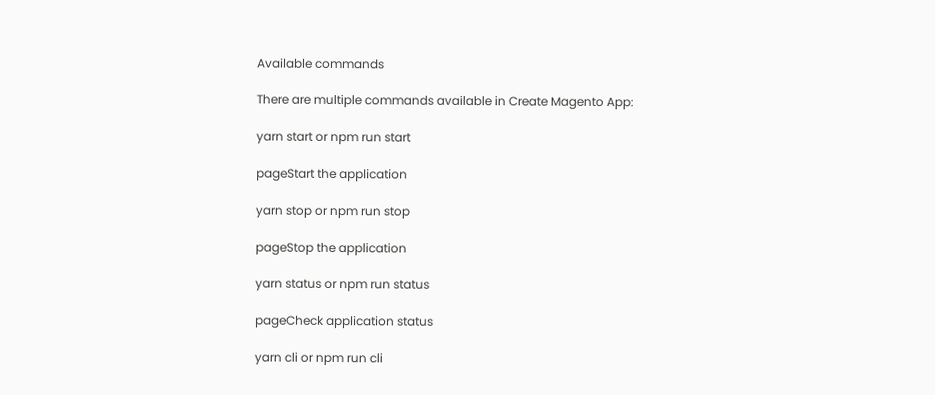Available commands

There are multiple commands available in Create Magento App:

yarn start or npm run start

pageStart the application

yarn stop or npm run stop

pageStop the application

yarn status or npm run status

pageCheck application status

yarn cli or npm run cli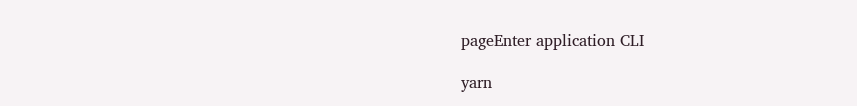pageEnter application CLI

yarn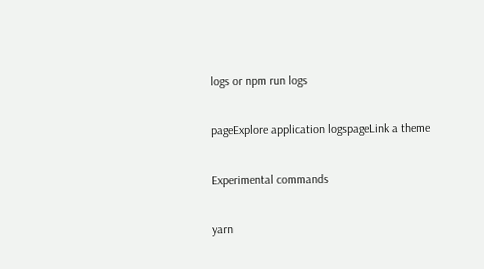logs or npm run logs

pageExplore application logspageLink a theme

Experimental commands

yarn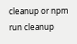cleanup or npm run cleanup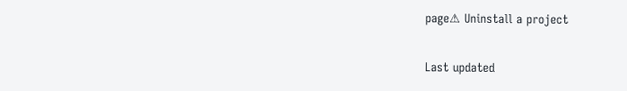page⚠ Uninstall a project

Last updated